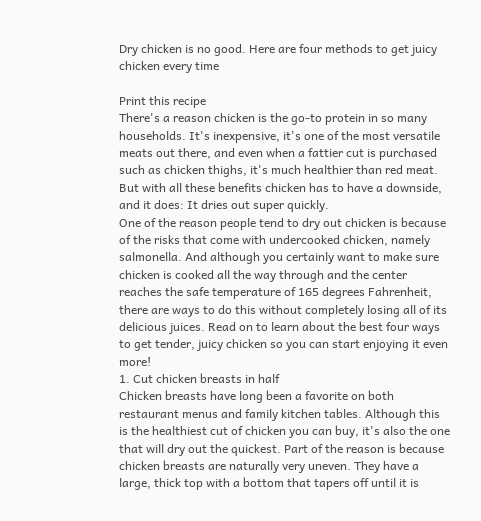Dry chicken is no good. Here are four methods to get juicy chicken every time

Print this recipe
There's a reason chicken is the go-to protein in so many households. It's inexpensive, it's one of the most versatile meats out there, and even when a fattier cut is purchased such as chicken thighs, it's much healthier than red meat. But with all these benefits chicken has to have a downside, and it does: It dries out super quickly.
One of the reason people tend to dry out chicken is because of the risks that come with undercooked chicken, namely salmonella. And although you certainly want to make sure chicken is cooked all the way through and the center reaches the safe temperature of 165 degrees Fahrenheit, there are ways to do this without completely losing all of its delicious juices. Read on to learn about the best four ways to get tender, juicy chicken so you can start enjoying it even more!
1. Cut chicken breasts in half
Chicken breasts have long been a favorite on both restaurant menus and family kitchen tables. Although this is the healthiest cut of chicken you can buy, it's also the one that will dry out the quickest. Part of the reason is because chicken breasts are naturally very uneven. They have a large, thick top with a bottom that tapers off until it is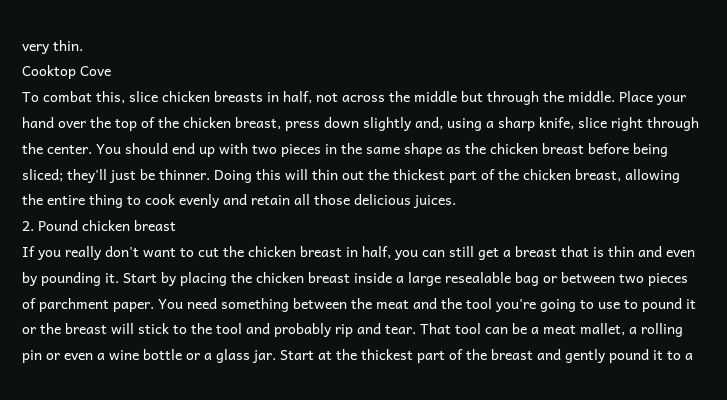very thin.
Cooktop Cove
To combat this, slice chicken breasts in half, not across the middle but through the middle. Place your hand over the top of the chicken breast, press down slightly and, using a sharp knife, slice right through the center. You should end up with two pieces in the same shape as the chicken breast before being sliced; they'll just be thinner. Doing this will thin out the thickest part of the chicken breast, allowing the entire thing to cook evenly and retain all those delicious juices.
2. Pound chicken breast
If you really don't want to cut the chicken breast in half, you can still get a breast that is thin and even by pounding it. Start by placing the chicken breast inside a large resealable bag or between two pieces of parchment paper. You need something between the meat and the tool you're going to use to pound it or the breast will stick to the tool and probably rip and tear. That tool can be a meat mallet, a rolling pin or even a wine bottle or a glass jar. Start at the thickest part of the breast and gently pound it to a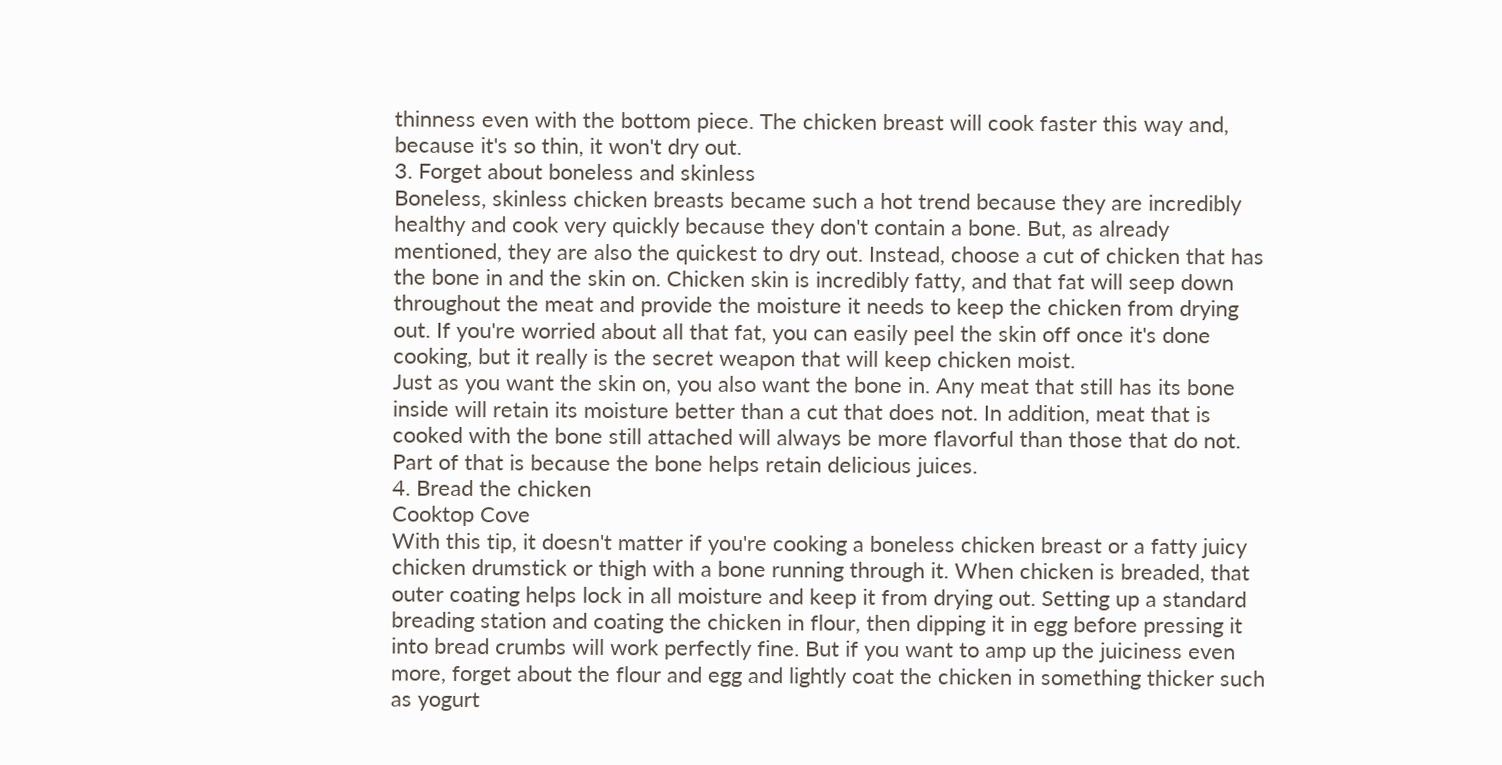thinness even with the bottom piece. The chicken breast will cook faster this way and, because it's so thin, it won't dry out.
3. Forget about boneless and skinless
Boneless, skinless chicken breasts became such a hot trend because they are incredibly healthy and cook very quickly because they don't contain a bone. But, as already mentioned, they are also the quickest to dry out. Instead, choose a cut of chicken that has the bone in and the skin on. Chicken skin is incredibly fatty, and that fat will seep down throughout the meat and provide the moisture it needs to keep the chicken from drying out. If you're worried about all that fat, you can easily peel the skin off once it's done cooking, but it really is the secret weapon that will keep chicken moist.
Just as you want the skin on, you also want the bone in. Any meat that still has its bone inside will retain its moisture better than a cut that does not. In addition, meat that is cooked with the bone still attached will always be more flavorful than those that do not. Part of that is because the bone helps retain delicious juices.
4. Bread the chicken
Cooktop Cove
With this tip, it doesn't matter if you're cooking a boneless chicken breast or a fatty juicy chicken drumstick or thigh with a bone running through it. When chicken is breaded, that outer coating helps lock in all moisture and keep it from drying out. Setting up a standard breading station and coating the chicken in flour, then dipping it in egg before pressing it into bread crumbs will work perfectly fine. But if you want to amp up the juiciness even more, forget about the flour and egg and lightly coat the chicken in something thicker such as yogurt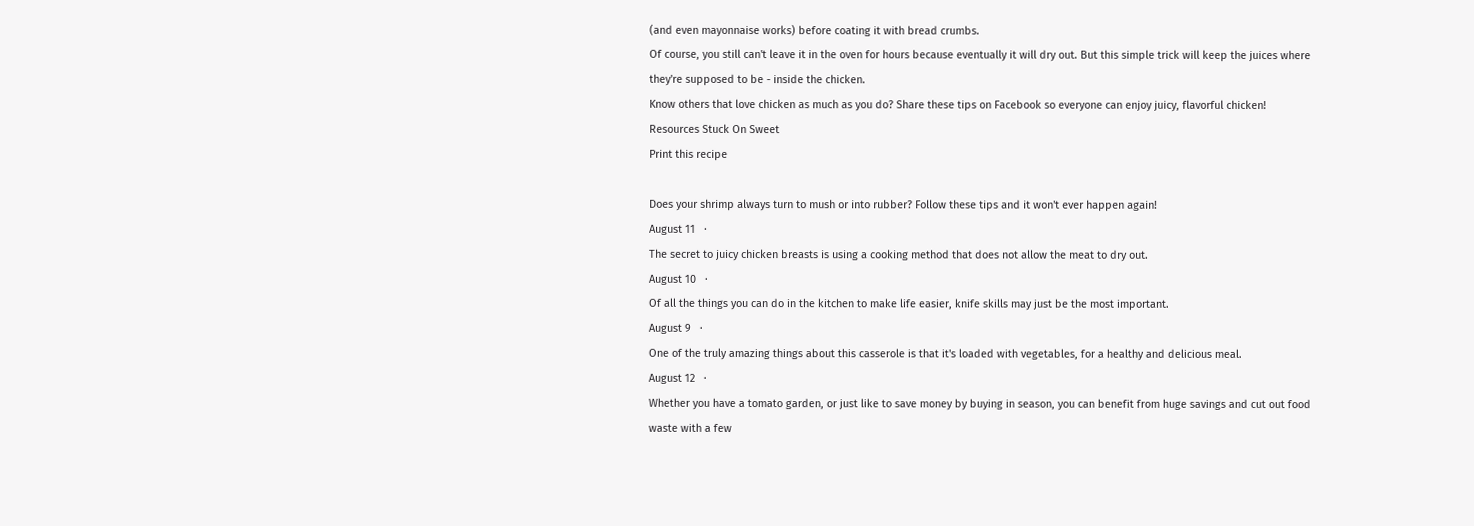(and even mayonnaise works) before coating it with bread crumbs.
Of course, you still can't leave it in the oven for hours because eventually it will dry out. But this simple trick will keep the juices where they're supposed to be - inside the chicken.
Know others that love chicken as much as you do? Share these tips on Facebook so everyone can enjoy juicy, flavorful chicken!
Resources Stuck On Sweet
Print this recipe

Does your shrimp always turn to mush or into rubber? Follow these tips and it won't ever happen again!
August 11   ·
The secret to juicy chicken breasts is using a cooking method that does not allow the meat to dry out.
August 10   ·
Of all the things you can do in the kitchen to make life easier, knife skills may just be the most important.
August 9   ·
One of the truly amazing things about this casserole is that it's loaded with vegetables, for a healthy and delicious meal.
August 12   ·
Whether you have a tomato garden, or just like to save money by buying in season, you can benefit from huge savings and cut out food waste with a few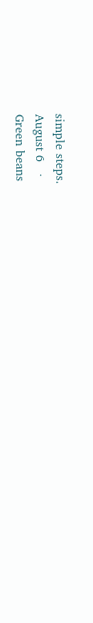simple steps.
August 6   ·
Green beans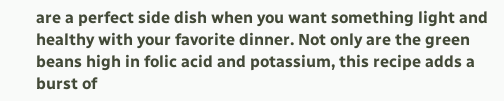are a perfect side dish when you want something light and healthy with your favorite dinner. Not only are the green beans high in folic acid and potassium, this recipe adds a burst of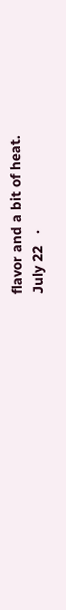flavor and a bit of heat.
July 22   ·